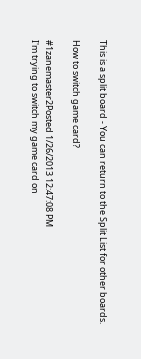This is a split board - You can return to the Split List for other boards.

How to switch game card?

#1zanemaster2Posted 1/26/2013 12:47:08 PM
I'm trying to switch my game card on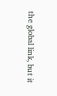the global link, but it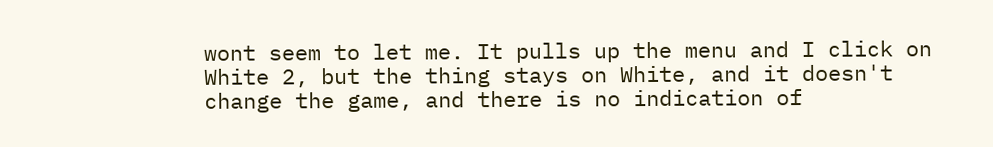wont seem to let me. It pulls up the menu and I click on White 2, but the thing stays on White, and it doesn't change the game, and there is no indication of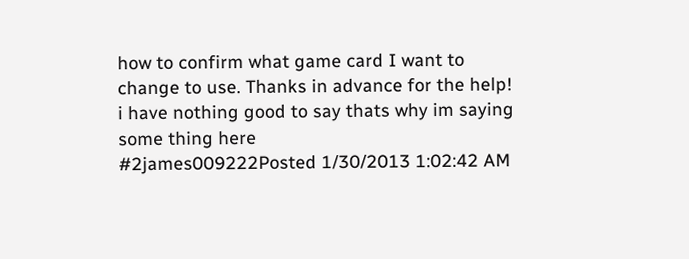how to confirm what game card I want to change to use. Thanks in advance for the help!
i have nothing good to say thats why im saying some thing here
#2james009222Posted 1/30/2013 1:02:42 AM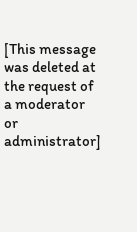[This message was deleted at the request of a moderator or administrator]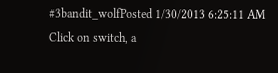#3bandit_wolfPosted 1/30/2013 6:25:11 AM
Click on switch, a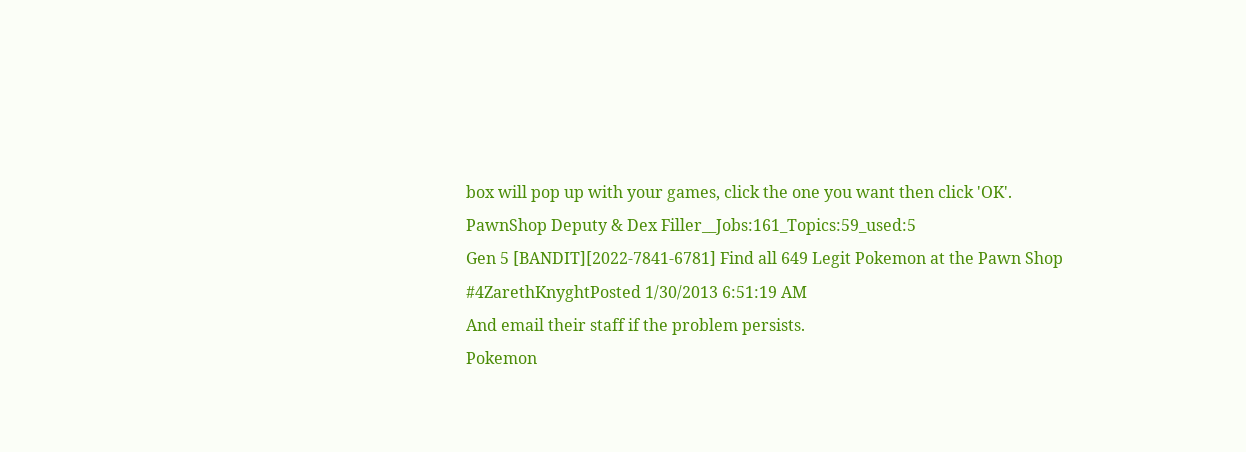box will pop up with your games, click the one you want then click 'OK'.
PawnShop Deputy & Dex Filler__Jobs:161_Topics:59_used:5
Gen 5 [BANDIT][2022-7841-6781] Find all 649 Legit Pokemon at the Pawn Shop
#4ZarethKnyghtPosted 1/30/2013 6:51:19 AM
And email their staff if the problem persists.
Pokemon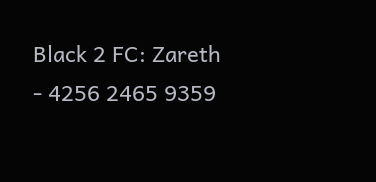Black 2 FC: Zareth - 4256 2465 9359